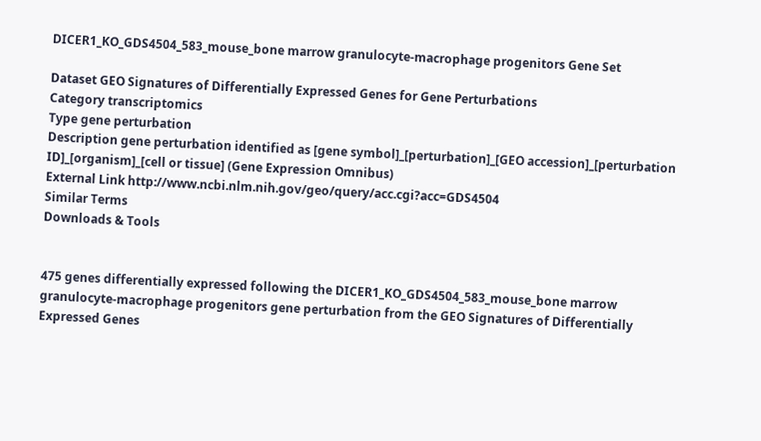DICER1_KO_GDS4504_583_mouse_bone marrow granulocyte-macrophage progenitors Gene Set

Dataset GEO Signatures of Differentially Expressed Genes for Gene Perturbations
Category transcriptomics
Type gene perturbation
Description gene perturbation identified as [gene symbol]_[perturbation]_[GEO accession]_[perturbation ID]_[organism]_[cell or tissue] (Gene Expression Omnibus)
External Link http://www.ncbi.nlm.nih.gov/geo/query/acc.cgi?acc=GDS4504
Similar Terms
Downloads & Tools


475 genes differentially expressed following the DICER1_KO_GDS4504_583_mouse_bone marrow granulocyte-macrophage progenitors gene perturbation from the GEO Signatures of Differentially Expressed Genes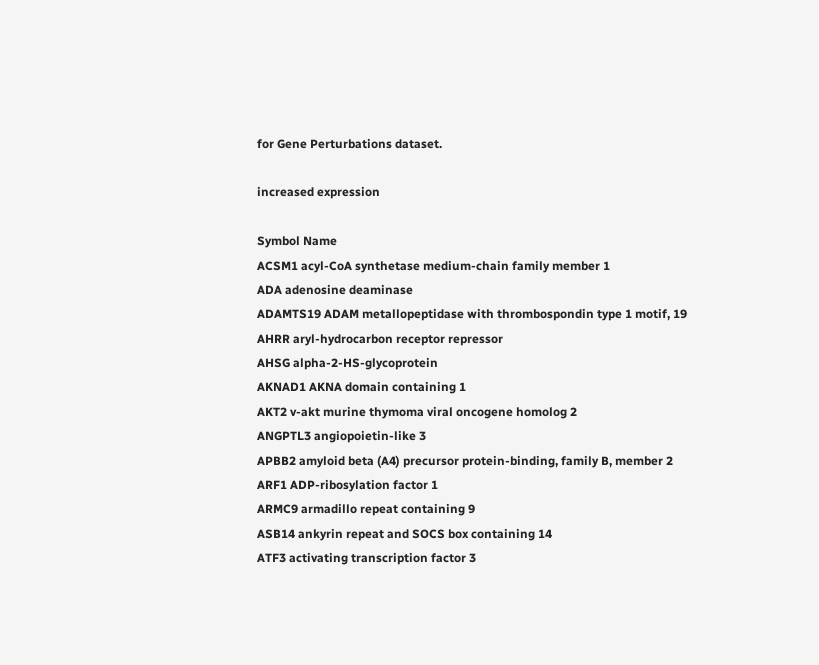for Gene Perturbations dataset.

increased expression

Symbol Name
ACSM1 acyl-CoA synthetase medium-chain family member 1
ADA adenosine deaminase
ADAMTS19 ADAM metallopeptidase with thrombospondin type 1 motif, 19
AHRR aryl-hydrocarbon receptor repressor
AHSG alpha-2-HS-glycoprotein
AKNAD1 AKNA domain containing 1
AKT2 v-akt murine thymoma viral oncogene homolog 2
ANGPTL3 angiopoietin-like 3
APBB2 amyloid beta (A4) precursor protein-binding, family B, member 2
ARF1 ADP-ribosylation factor 1
ARMC9 armadillo repeat containing 9
ASB14 ankyrin repeat and SOCS box containing 14
ATF3 activating transcription factor 3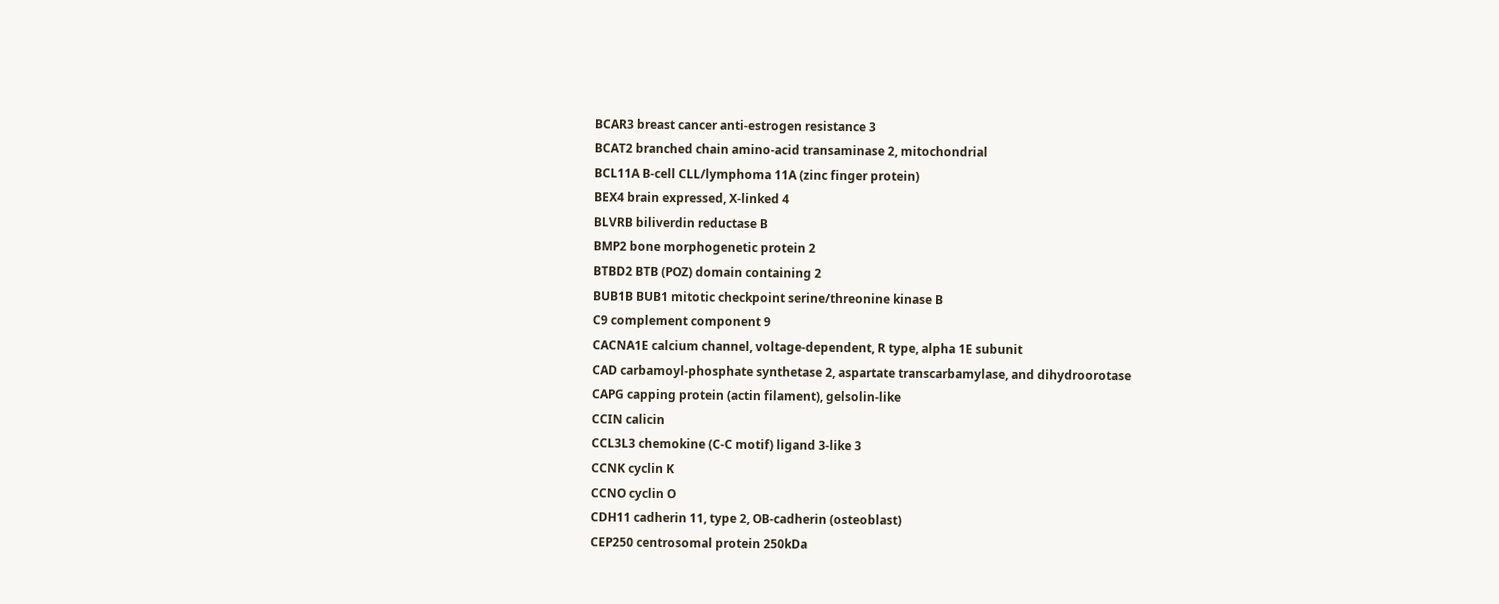BCAR3 breast cancer anti-estrogen resistance 3
BCAT2 branched chain amino-acid transaminase 2, mitochondrial
BCL11A B-cell CLL/lymphoma 11A (zinc finger protein)
BEX4 brain expressed, X-linked 4
BLVRB biliverdin reductase B
BMP2 bone morphogenetic protein 2
BTBD2 BTB (POZ) domain containing 2
BUB1B BUB1 mitotic checkpoint serine/threonine kinase B
C9 complement component 9
CACNA1E calcium channel, voltage-dependent, R type, alpha 1E subunit
CAD carbamoyl-phosphate synthetase 2, aspartate transcarbamylase, and dihydroorotase
CAPG capping protein (actin filament), gelsolin-like
CCIN calicin
CCL3L3 chemokine (C-C motif) ligand 3-like 3
CCNK cyclin K
CCNO cyclin O
CDH11 cadherin 11, type 2, OB-cadherin (osteoblast)
CEP250 centrosomal protein 250kDa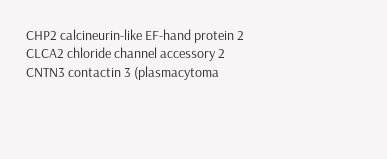CHP2 calcineurin-like EF-hand protein 2
CLCA2 chloride channel accessory 2
CNTN3 contactin 3 (plasmacytoma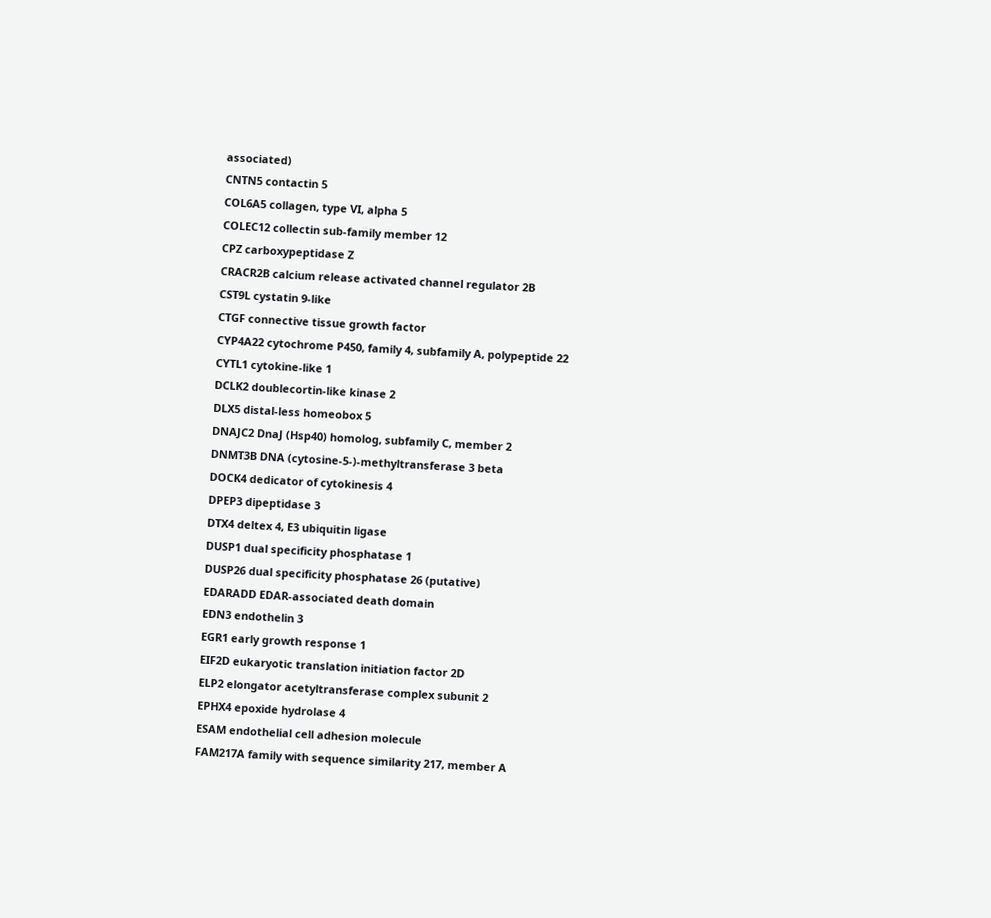associated)
CNTN5 contactin 5
COL6A5 collagen, type VI, alpha 5
COLEC12 collectin sub-family member 12
CPZ carboxypeptidase Z
CRACR2B calcium release activated channel regulator 2B
CST9L cystatin 9-like
CTGF connective tissue growth factor
CYP4A22 cytochrome P450, family 4, subfamily A, polypeptide 22
CYTL1 cytokine-like 1
DCLK2 doublecortin-like kinase 2
DLX5 distal-less homeobox 5
DNAJC2 DnaJ (Hsp40) homolog, subfamily C, member 2
DNMT3B DNA (cytosine-5-)-methyltransferase 3 beta
DOCK4 dedicator of cytokinesis 4
DPEP3 dipeptidase 3
DTX4 deltex 4, E3 ubiquitin ligase
DUSP1 dual specificity phosphatase 1
DUSP26 dual specificity phosphatase 26 (putative)
EDARADD EDAR-associated death domain
EDN3 endothelin 3
EGR1 early growth response 1
EIF2D eukaryotic translation initiation factor 2D
ELP2 elongator acetyltransferase complex subunit 2
EPHX4 epoxide hydrolase 4
ESAM endothelial cell adhesion molecule
FAM217A family with sequence similarity 217, member A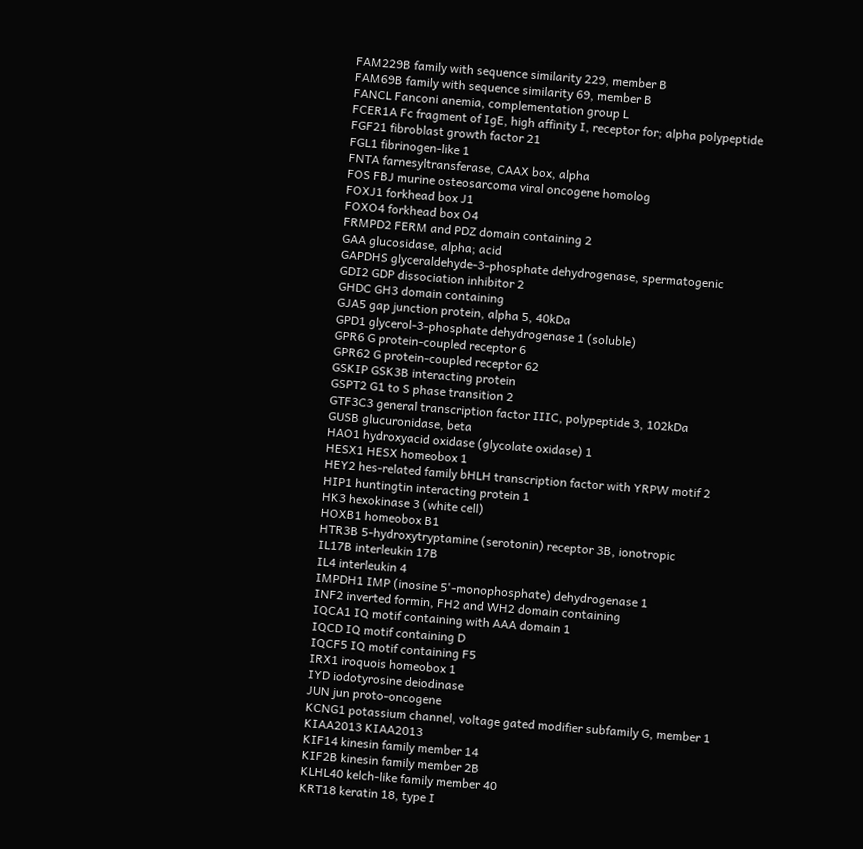FAM229B family with sequence similarity 229, member B
FAM69B family with sequence similarity 69, member B
FANCL Fanconi anemia, complementation group L
FCER1A Fc fragment of IgE, high affinity I, receptor for; alpha polypeptide
FGF21 fibroblast growth factor 21
FGL1 fibrinogen-like 1
FNTA farnesyltransferase, CAAX box, alpha
FOS FBJ murine osteosarcoma viral oncogene homolog
FOXJ1 forkhead box J1
FOXO4 forkhead box O4
FRMPD2 FERM and PDZ domain containing 2
GAA glucosidase, alpha; acid
GAPDHS glyceraldehyde-3-phosphate dehydrogenase, spermatogenic
GDI2 GDP dissociation inhibitor 2
GHDC GH3 domain containing
GJA5 gap junction protein, alpha 5, 40kDa
GPD1 glycerol-3-phosphate dehydrogenase 1 (soluble)
GPR6 G protein-coupled receptor 6
GPR62 G protein-coupled receptor 62
GSKIP GSK3B interacting protein
GSPT2 G1 to S phase transition 2
GTF3C3 general transcription factor IIIC, polypeptide 3, 102kDa
GUSB glucuronidase, beta
HAO1 hydroxyacid oxidase (glycolate oxidase) 1
HESX1 HESX homeobox 1
HEY2 hes-related family bHLH transcription factor with YRPW motif 2
HIP1 huntingtin interacting protein 1
HK3 hexokinase 3 (white cell)
HOXB1 homeobox B1
HTR3B 5-hydroxytryptamine (serotonin) receptor 3B, ionotropic
IL17B interleukin 17B
IL4 interleukin 4
IMPDH1 IMP (inosine 5'-monophosphate) dehydrogenase 1
INF2 inverted formin, FH2 and WH2 domain containing
IQCA1 IQ motif containing with AAA domain 1
IQCD IQ motif containing D
IQCF5 IQ motif containing F5
IRX1 iroquois homeobox 1
IYD iodotyrosine deiodinase
JUN jun proto-oncogene
KCNG1 potassium channel, voltage gated modifier subfamily G, member 1
KIAA2013 KIAA2013
KIF14 kinesin family member 14
KIF2B kinesin family member 2B
KLHL40 kelch-like family member 40
KRT18 keratin 18, type I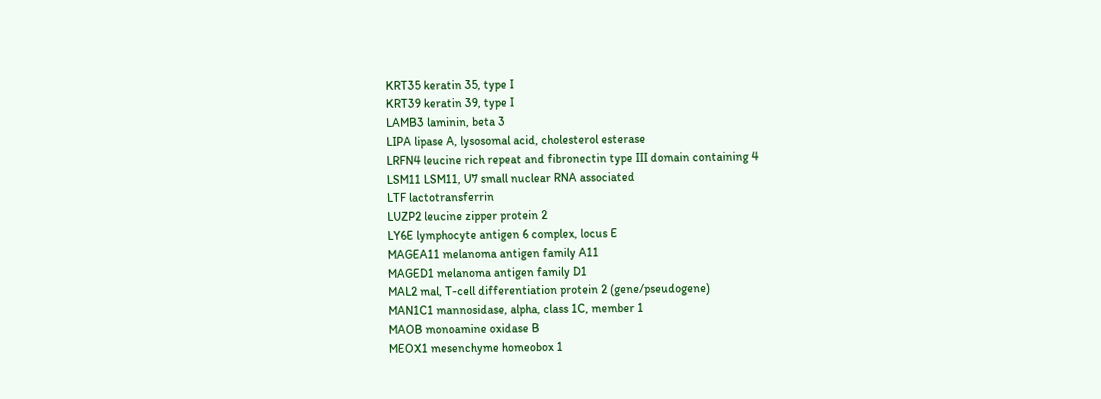KRT35 keratin 35, type I
KRT39 keratin 39, type I
LAMB3 laminin, beta 3
LIPA lipase A, lysosomal acid, cholesterol esterase
LRFN4 leucine rich repeat and fibronectin type III domain containing 4
LSM11 LSM11, U7 small nuclear RNA associated
LTF lactotransferrin
LUZP2 leucine zipper protein 2
LY6E lymphocyte antigen 6 complex, locus E
MAGEA11 melanoma antigen family A11
MAGED1 melanoma antigen family D1
MAL2 mal, T-cell differentiation protein 2 (gene/pseudogene)
MAN1C1 mannosidase, alpha, class 1C, member 1
MAOB monoamine oxidase B
MEOX1 mesenchyme homeobox 1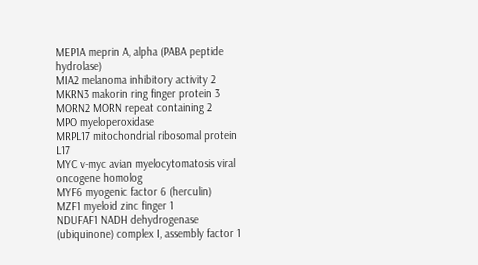MEP1A meprin A, alpha (PABA peptide hydrolase)
MIA2 melanoma inhibitory activity 2
MKRN3 makorin ring finger protein 3
MORN2 MORN repeat containing 2
MPO myeloperoxidase
MRPL17 mitochondrial ribosomal protein L17
MYC v-myc avian myelocytomatosis viral oncogene homolog
MYF6 myogenic factor 6 (herculin)
MZF1 myeloid zinc finger 1
NDUFAF1 NADH dehydrogenase (ubiquinone) complex I, assembly factor 1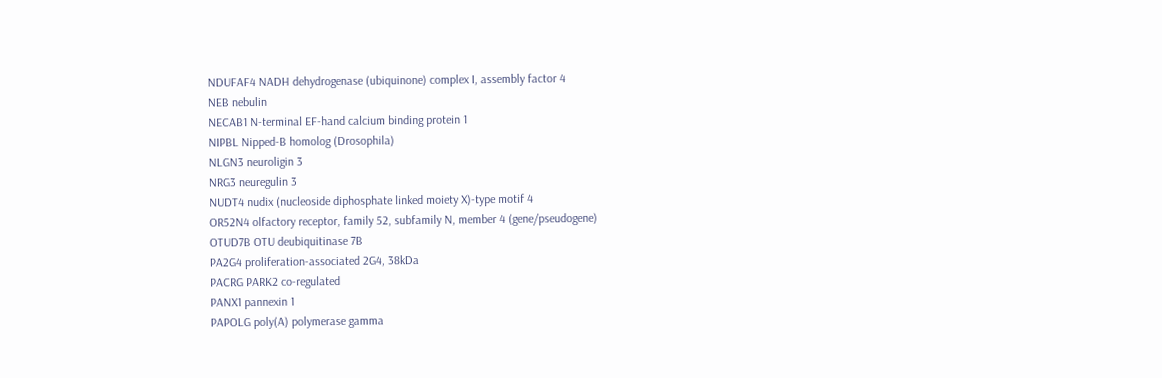NDUFAF4 NADH dehydrogenase (ubiquinone) complex I, assembly factor 4
NEB nebulin
NECAB1 N-terminal EF-hand calcium binding protein 1
NIPBL Nipped-B homolog (Drosophila)
NLGN3 neuroligin 3
NRG3 neuregulin 3
NUDT4 nudix (nucleoside diphosphate linked moiety X)-type motif 4
OR52N4 olfactory receptor, family 52, subfamily N, member 4 (gene/pseudogene)
OTUD7B OTU deubiquitinase 7B
PA2G4 proliferation-associated 2G4, 38kDa
PACRG PARK2 co-regulated
PANX1 pannexin 1
PAPOLG poly(A) polymerase gamma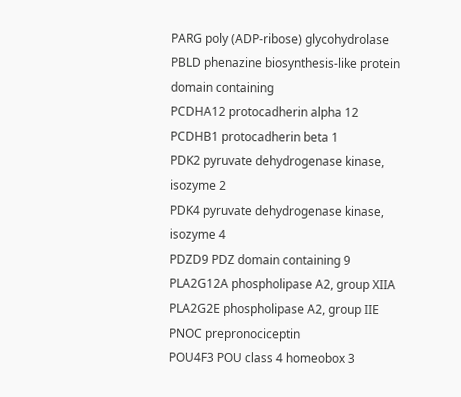PARG poly (ADP-ribose) glycohydrolase
PBLD phenazine biosynthesis-like protein domain containing
PCDHA12 protocadherin alpha 12
PCDHB1 protocadherin beta 1
PDK2 pyruvate dehydrogenase kinase, isozyme 2
PDK4 pyruvate dehydrogenase kinase, isozyme 4
PDZD9 PDZ domain containing 9
PLA2G12A phospholipase A2, group XIIA
PLA2G2E phospholipase A2, group IIE
PNOC prepronociceptin
POU4F3 POU class 4 homeobox 3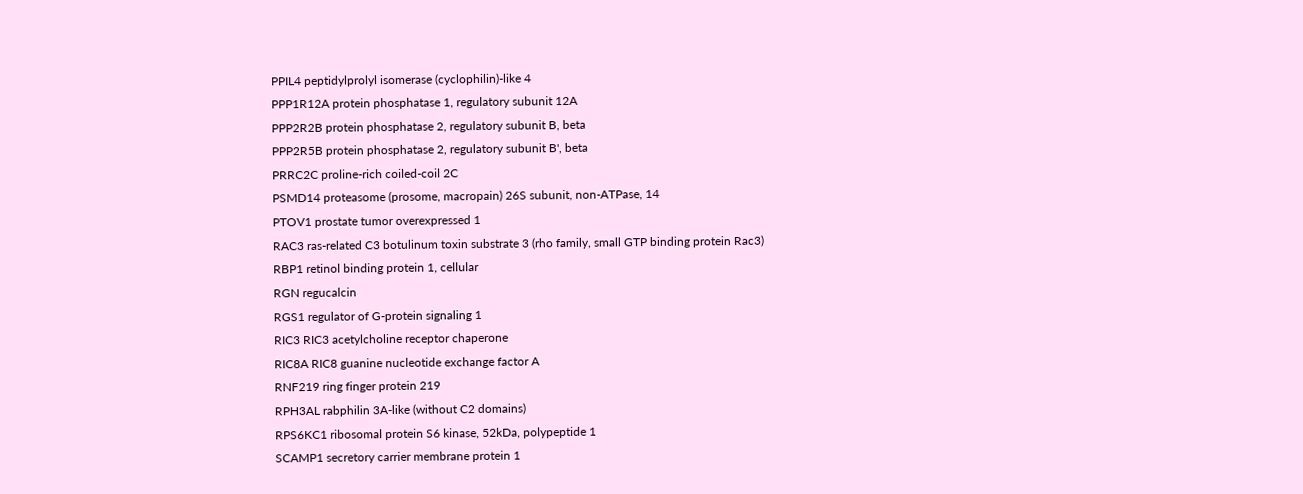PPIL4 peptidylprolyl isomerase (cyclophilin)-like 4
PPP1R12A protein phosphatase 1, regulatory subunit 12A
PPP2R2B protein phosphatase 2, regulatory subunit B, beta
PPP2R5B protein phosphatase 2, regulatory subunit B', beta
PRRC2C proline-rich coiled-coil 2C
PSMD14 proteasome (prosome, macropain) 26S subunit, non-ATPase, 14
PTOV1 prostate tumor overexpressed 1
RAC3 ras-related C3 botulinum toxin substrate 3 (rho family, small GTP binding protein Rac3)
RBP1 retinol binding protein 1, cellular
RGN regucalcin
RGS1 regulator of G-protein signaling 1
RIC3 RIC3 acetylcholine receptor chaperone
RIC8A RIC8 guanine nucleotide exchange factor A
RNF219 ring finger protein 219
RPH3AL rabphilin 3A-like (without C2 domains)
RPS6KC1 ribosomal protein S6 kinase, 52kDa, polypeptide 1
SCAMP1 secretory carrier membrane protein 1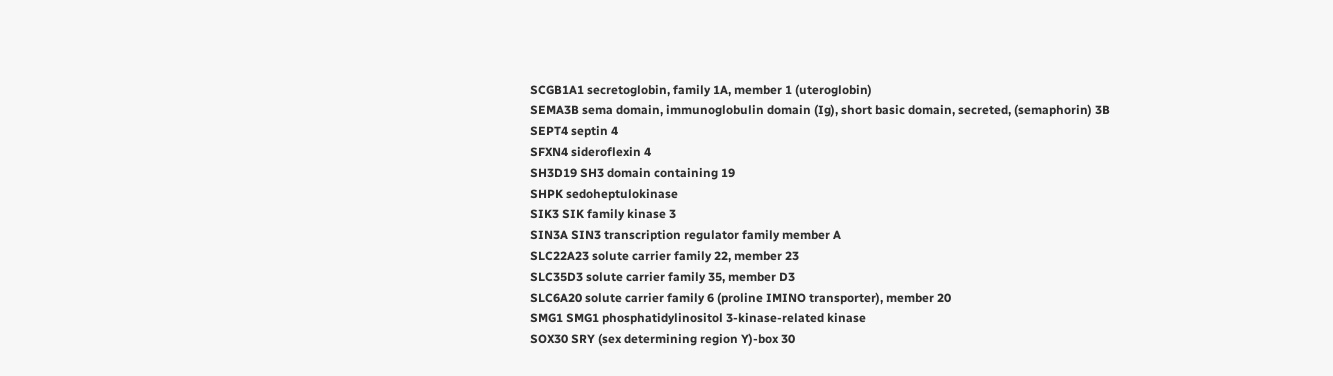SCGB1A1 secretoglobin, family 1A, member 1 (uteroglobin)
SEMA3B sema domain, immunoglobulin domain (Ig), short basic domain, secreted, (semaphorin) 3B
SEPT4 septin 4
SFXN4 sideroflexin 4
SH3D19 SH3 domain containing 19
SHPK sedoheptulokinase
SIK3 SIK family kinase 3
SIN3A SIN3 transcription regulator family member A
SLC22A23 solute carrier family 22, member 23
SLC35D3 solute carrier family 35, member D3
SLC6A20 solute carrier family 6 (proline IMINO transporter), member 20
SMG1 SMG1 phosphatidylinositol 3-kinase-related kinase
SOX30 SRY (sex determining region Y)-box 30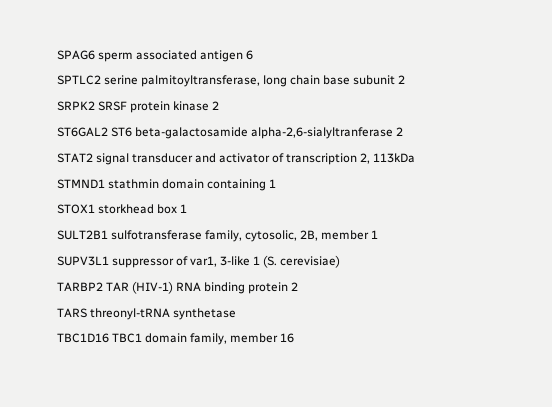SPAG6 sperm associated antigen 6
SPTLC2 serine palmitoyltransferase, long chain base subunit 2
SRPK2 SRSF protein kinase 2
ST6GAL2 ST6 beta-galactosamide alpha-2,6-sialyltranferase 2
STAT2 signal transducer and activator of transcription 2, 113kDa
STMND1 stathmin domain containing 1
STOX1 storkhead box 1
SULT2B1 sulfotransferase family, cytosolic, 2B, member 1
SUPV3L1 suppressor of var1, 3-like 1 (S. cerevisiae)
TARBP2 TAR (HIV-1) RNA binding protein 2
TARS threonyl-tRNA synthetase
TBC1D16 TBC1 domain family, member 16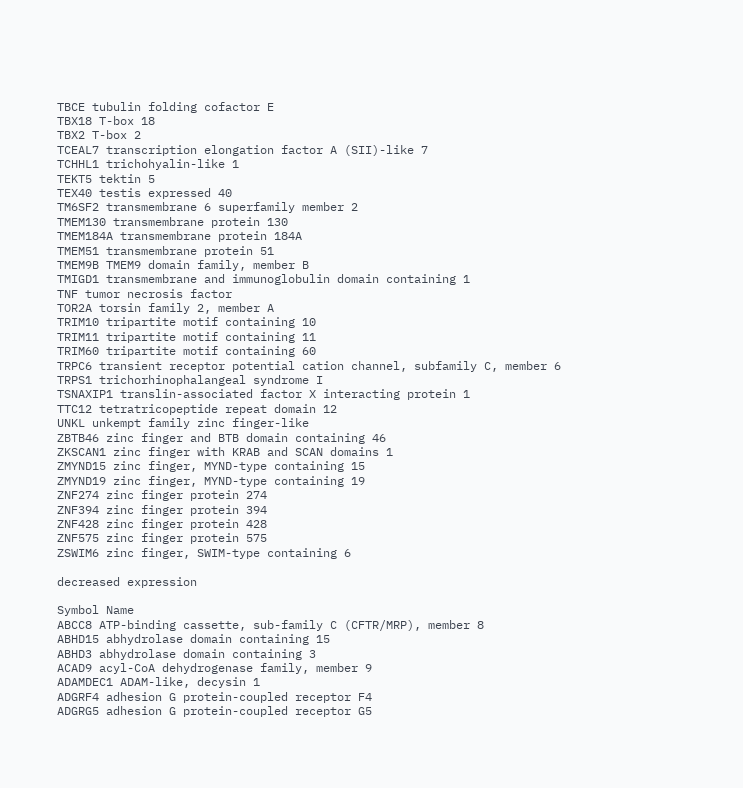TBCE tubulin folding cofactor E
TBX18 T-box 18
TBX2 T-box 2
TCEAL7 transcription elongation factor A (SII)-like 7
TCHHL1 trichohyalin-like 1
TEKT5 tektin 5
TEX40 testis expressed 40
TM6SF2 transmembrane 6 superfamily member 2
TMEM130 transmembrane protein 130
TMEM184A transmembrane protein 184A
TMEM51 transmembrane protein 51
TMEM9B TMEM9 domain family, member B
TMIGD1 transmembrane and immunoglobulin domain containing 1
TNF tumor necrosis factor
TOR2A torsin family 2, member A
TRIM10 tripartite motif containing 10
TRIM11 tripartite motif containing 11
TRIM60 tripartite motif containing 60
TRPC6 transient receptor potential cation channel, subfamily C, member 6
TRPS1 trichorhinophalangeal syndrome I
TSNAXIP1 translin-associated factor X interacting protein 1
TTC12 tetratricopeptide repeat domain 12
UNKL unkempt family zinc finger-like
ZBTB46 zinc finger and BTB domain containing 46
ZKSCAN1 zinc finger with KRAB and SCAN domains 1
ZMYND15 zinc finger, MYND-type containing 15
ZMYND19 zinc finger, MYND-type containing 19
ZNF274 zinc finger protein 274
ZNF394 zinc finger protein 394
ZNF428 zinc finger protein 428
ZNF575 zinc finger protein 575
ZSWIM6 zinc finger, SWIM-type containing 6

decreased expression

Symbol Name
ABCC8 ATP-binding cassette, sub-family C (CFTR/MRP), member 8
ABHD15 abhydrolase domain containing 15
ABHD3 abhydrolase domain containing 3
ACAD9 acyl-CoA dehydrogenase family, member 9
ADAMDEC1 ADAM-like, decysin 1
ADGRF4 adhesion G protein-coupled receptor F4
ADGRG5 adhesion G protein-coupled receptor G5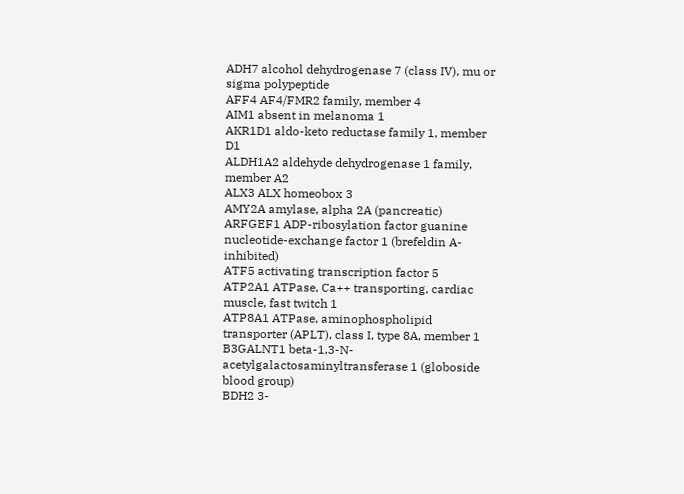ADH7 alcohol dehydrogenase 7 (class IV), mu or sigma polypeptide
AFF4 AF4/FMR2 family, member 4
AIM1 absent in melanoma 1
AKR1D1 aldo-keto reductase family 1, member D1
ALDH1A2 aldehyde dehydrogenase 1 family, member A2
ALX3 ALX homeobox 3
AMY2A amylase, alpha 2A (pancreatic)
ARFGEF1 ADP-ribosylation factor guanine nucleotide-exchange factor 1 (brefeldin A-inhibited)
ATF5 activating transcription factor 5
ATP2A1 ATPase, Ca++ transporting, cardiac muscle, fast twitch 1
ATP8A1 ATPase, aminophospholipid transporter (APLT), class I, type 8A, member 1
B3GALNT1 beta-1,3-N-acetylgalactosaminyltransferase 1 (globoside blood group)
BDH2 3-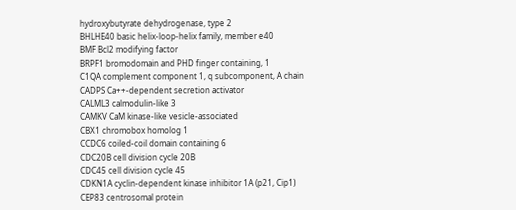hydroxybutyrate dehydrogenase, type 2
BHLHE40 basic helix-loop-helix family, member e40
BMF Bcl2 modifying factor
BRPF1 bromodomain and PHD finger containing, 1
C1QA complement component 1, q subcomponent, A chain
CADPS Ca++-dependent secretion activator
CALML3 calmodulin-like 3
CAMKV CaM kinase-like vesicle-associated
CBX1 chromobox homolog 1
CCDC6 coiled-coil domain containing 6
CDC20B cell division cycle 20B
CDC45 cell division cycle 45
CDKN1A cyclin-dependent kinase inhibitor 1A (p21, Cip1)
CEP83 centrosomal protein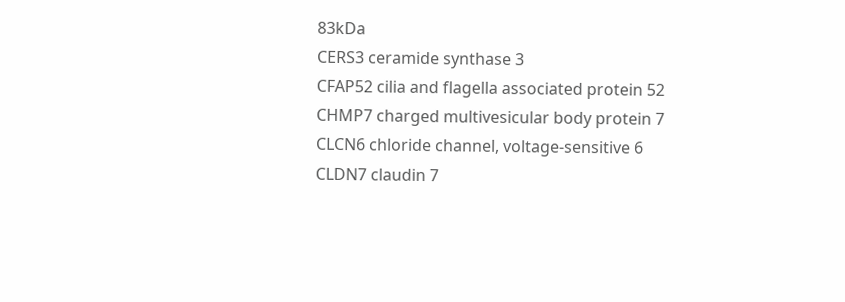83kDa
CERS3 ceramide synthase 3
CFAP52 cilia and flagella associated protein 52
CHMP7 charged multivesicular body protein 7
CLCN6 chloride channel, voltage-sensitive 6
CLDN7 claudin 7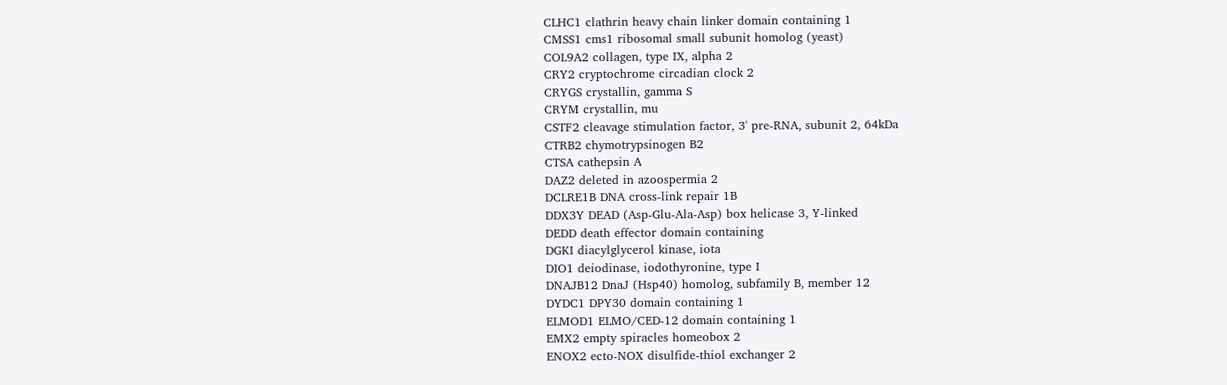CLHC1 clathrin heavy chain linker domain containing 1
CMSS1 cms1 ribosomal small subunit homolog (yeast)
COL9A2 collagen, type IX, alpha 2
CRY2 cryptochrome circadian clock 2
CRYGS crystallin, gamma S
CRYM crystallin, mu
CSTF2 cleavage stimulation factor, 3' pre-RNA, subunit 2, 64kDa
CTRB2 chymotrypsinogen B2
CTSA cathepsin A
DAZ2 deleted in azoospermia 2
DCLRE1B DNA cross-link repair 1B
DDX3Y DEAD (Asp-Glu-Ala-Asp) box helicase 3, Y-linked
DEDD death effector domain containing
DGKI diacylglycerol kinase, iota
DIO1 deiodinase, iodothyronine, type I
DNAJB12 DnaJ (Hsp40) homolog, subfamily B, member 12
DYDC1 DPY30 domain containing 1
ELMOD1 ELMO/CED-12 domain containing 1
EMX2 empty spiracles homeobox 2
ENOX2 ecto-NOX disulfide-thiol exchanger 2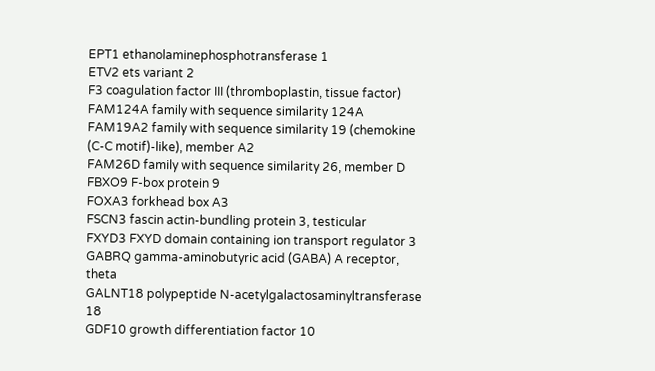EPT1 ethanolaminephosphotransferase 1
ETV2 ets variant 2
F3 coagulation factor III (thromboplastin, tissue factor)
FAM124A family with sequence similarity 124A
FAM19A2 family with sequence similarity 19 (chemokine (C-C motif)-like), member A2
FAM26D family with sequence similarity 26, member D
FBXO9 F-box protein 9
FOXA3 forkhead box A3
FSCN3 fascin actin-bundling protein 3, testicular
FXYD3 FXYD domain containing ion transport regulator 3
GABRQ gamma-aminobutyric acid (GABA) A receptor, theta
GALNT18 polypeptide N-acetylgalactosaminyltransferase 18
GDF10 growth differentiation factor 10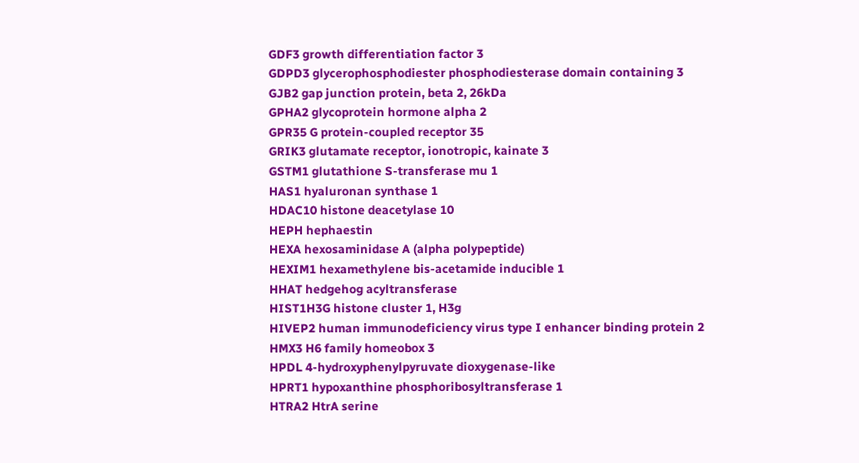GDF3 growth differentiation factor 3
GDPD3 glycerophosphodiester phosphodiesterase domain containing 3
GJB2 gap junction protein, beta 2, 26kDa
GPHA2 glycoprotein hormone alpha 2
GPR35 G protein-coupled receptor 35
GRIK3 glutamate receptor, ionotropic, kainate 3
GSTM1 glutathione S-transferase mu 1
HAS1 hyaluronan synthase 1
HDAC10 histone deacetylase 10
HEPH hephaestin
HEXA hexosaminidase A (alpha polypeptide)
HEXIM1 hexamethylene bis-acetamide inducible 1
HHAT hedgehog acyltransferase
HIST1H3G histone cluster 1, H3g
HIVEP2 human immunodeficiency virus type I enhancer binding protein 2
HMX3 H6 family homeobox 3
HPDL 4-hydroxyphenylpyruvate dioxygenase-like
HPRT1 hypoxanthine phosphoribosyltransferase 1
HTRA2 HtrA serine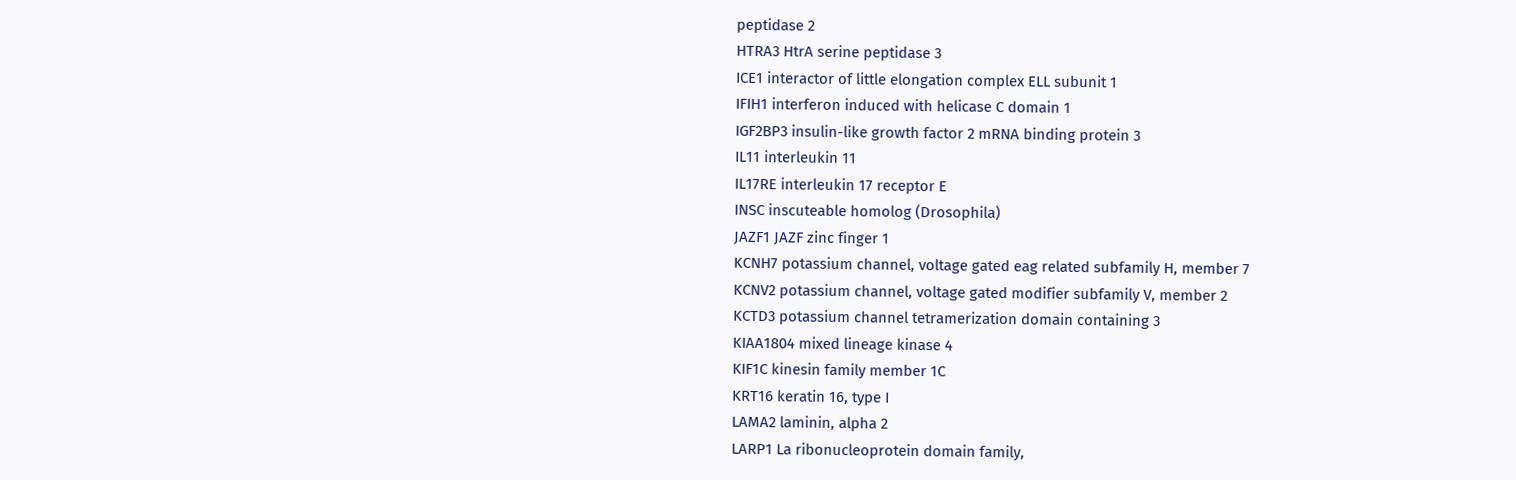peptidase 2
HTRA3 HtrA serine peptidase 3
ICE1 interactor of little elongation complex ELL subunit 1
IFIH1 interferon induced with helicase C domain 1
IGF2BP3 insulin-like growth factor 2 mRNA binding protein 3
IL11 interleukin 11
IL17RE interleukin 17 receptor E
INSC inscuteable homolog (Drosophila)
JAZF1 JAZF zinc finger 1
KCNH7 potassium channel, voltage gated eag related subfamily H, member 7
KCNV2 potassium channel, voltage gated modifier subfamily V, member 2
KCTD3 potassium channel tetramerization domain containing 3
KIAA1804 mixed lineage kinase 4
KIF1C kinesin family member 1C
KRT16 keratin 16, type I
LAMA2 laminin, alpha 2
LARP1 La ribonucleoprotein domain family,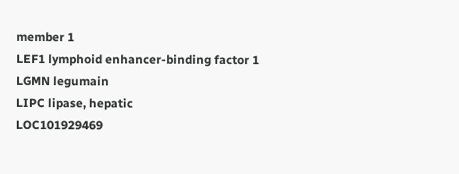member 1
LEF1 lymphoid enhancer-binding factor 1
LGMN legumain
LIPC lipase, hepatic
LOC101929469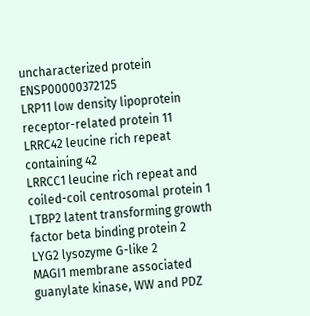uncharacterized protein ENSP00000372125
LRP11 low density lipoprotein receptor-related protein 11
LRRC42 leucine rich repeat containing 42
LRRCC1 leucine rich repeat and coiled-coil centrosomal protein 1
LTBP2 latent transforming growth factor beta binding protein 2
LYG2 lysozyme G-like 2
MAGI1 membrane associated guanylate kinase, WW and PDZ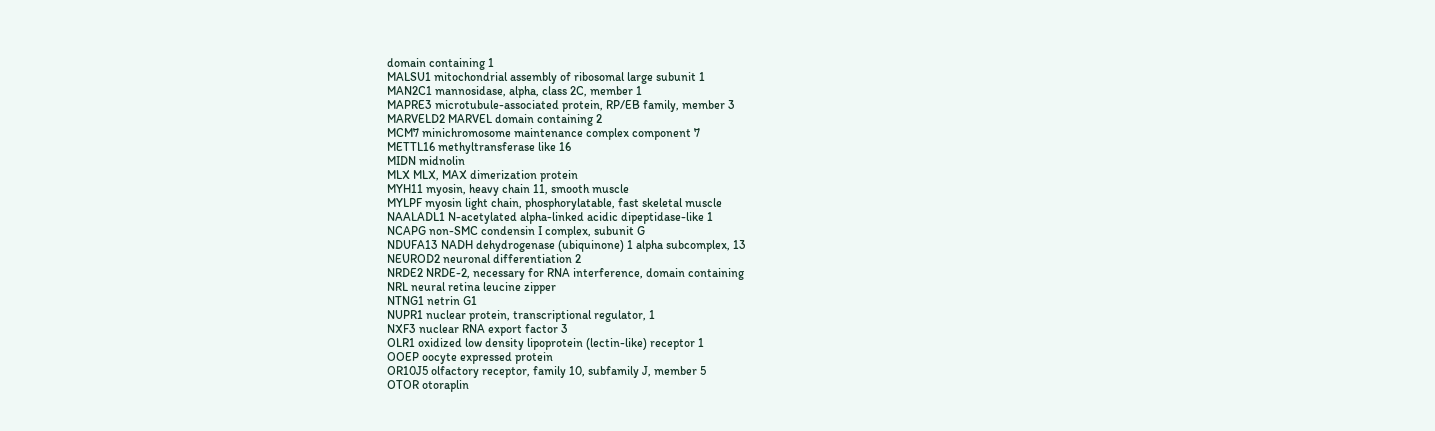domain containing 1
MALSU1 mitochondrial assembly of ribosomal large subunit 1
MAN2C1 mannosidase, alpha, class 2C, member 1
MAPRE3 microtubule-associated protein, RP/EB family, member 3
MARVELD2 MARVEL domain containing 2
MCM7 minichromosome maintenance complex component 7
METTL16 methyltransferase like 16
MIDN midnolin
MLX MLX, MAX dimerization protein
MYH11 myosin, heavy chain 11, smooth muscle
MYLPF myosin light chain, phosphorylatable, fast skeletal muscle
NAALADL1 N-acetylated alpha-linked acidic dipeptidase-like 1
NCAPG non-SMC condensin I complex, subunit G
NDUFA13 NADH dehydrogenase (ubiquinone) 1 alpha subcomplex, 13
NEUROD2 neuronal differentiation 2
NRDE2 NRDE-2, necessary for RNA interference, domain containing
NRL neural retina leucine zipper
NTNG1 netrin G1
NUPR1 nuclear protein, transcriptional regulator, 1
NXF3 nuclear RNA export factor 3
OLR1 oxidized low density lipoprotein (lectin-like) receptor 1
OOEP oocyte expressed protein
OR10J5 olfactory receptor, family 10, subfamily J, member 5
OTOR otoraplin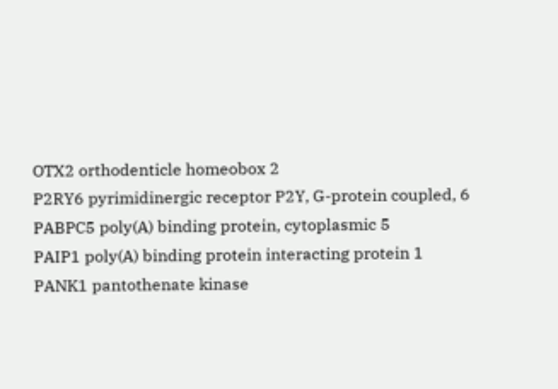OTX2 orthodenticle homeobox 2
P2RY6 pyrimidinergic receptor P2Y, G-protein coupled, 6
PABPC5 poly(A) binding protein, cytoplasmic 5
PAIP1 poly(A) binding protein interacting protein 1
PANK1 pantothenate kinase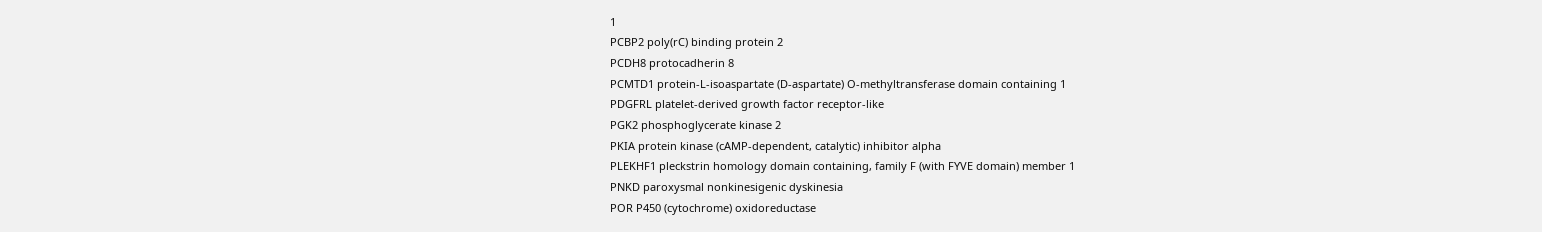1
PCBP2 poly(rC) binding protein 2
PCDH8 protocadherin 8
PCMTD1 protein-L-isoaspartate (D-aspartate) O-methyltransferase domain containing 1
PDGFRL platelet-derived growth factor receptor-like
PGK2 phosphoglycerate kinase 2
PKIA protein kinase (cAMP-dependent, catalytic) inhibitor alpha
PLEKHF1 pleckstrin homology domain containing, family F (with FYVE domain) member 1
PNKD paroxysmal nonkinesigenic dyskinesia
POR P450 (cytochrome) oxidoreductase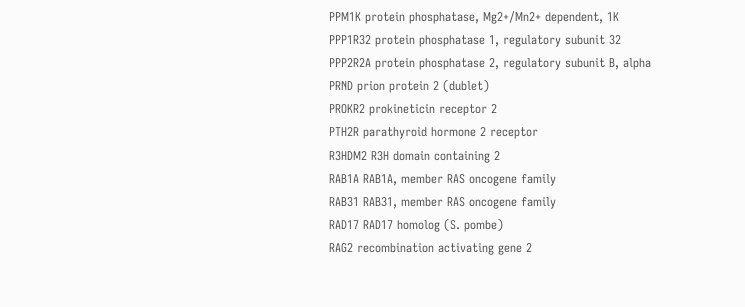PPM1K protein phosphatase, Mg2+/Mn2+ dependent, 1K
PPP1R32 protein phosphatase 1, regulatory subunit 32
PPP2R2A protein phosphatase 2, regulatory subunit B, alpha
PRND prion protein 2 (dublet)
PROKR2 prokineticin receptor 2
PTH2R parathyroid hormone 2 receptor
R3HDM2 R3H domain containing 2
RAB1A RAB1A, member RAS oncogene family
RAB31 RAB31, member RAS oncogene family
RAD17 RAD17 homolog (S. pombe)
RAG2 recombination activating gene 2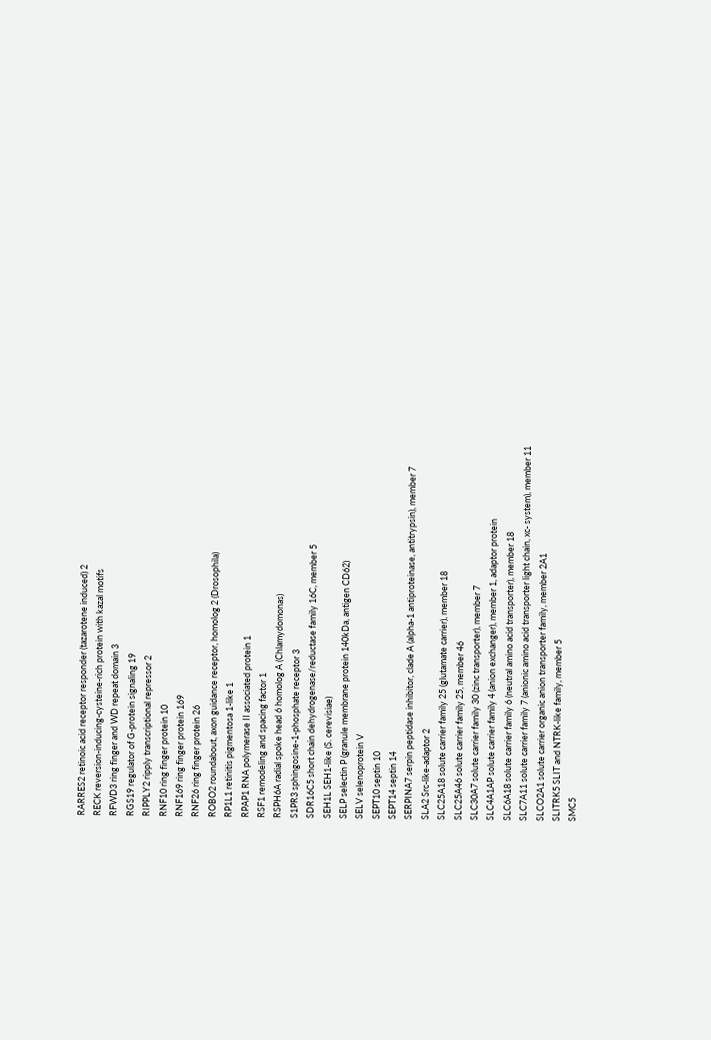RARRES2 retinoic acid receptor responder (tazarotene induced) 2
RECK reversion-inducing-cysteine-rich protein with kazal motifs
RFWD3 ring finger and WD repeat domain 3
RGS19 regulator of G-protein signaling 19
RIPPLY2 ripply transcriptional repressor 2
RNF10 ring finger protein 10
RNF169 ring finger protein 169
RNF26 ring finger protein 26
ROBO2 roundabout, axon guidance receptor, homolog 2 (Drosophila)
RP1L1 retinitis pigmentosa 1-like 1
RPAP1 RNA polymerase II associated protein 1
RSF1 remodeling and spacing factor 1
RSPH6A radial spoke head 6 homolog A (Chlamydomonas)
S1PR3 sphingosine-1-phosphate receptor 3
SDR16C5 short chain dehydrogenase/reductase family 16C, member 5
SEH1L SEH1-like (S. cerevisiae)
SELP selectin P (granule membrane protein 140kDa, antigen CD62)
SELV selenoprotein V
SEPT10 septin 10
SEPT14 septin 14
SERPINA7 serpin peptidase inhibitor, clade A (alpha-1 antiproteinase, antitrypsin), member 7
SLA2 Src-like-adaptor 2
SLC25A18 solute carrier family 25 (glutamate carrier), member 18
SLC25A46 solute carrier family 25, member 46
SLC30A7 solute carrier family 30 (zinc transporter), member 7
SLC4A1AP solute carrier family 4 (anion exchanger), member 1, adaptor protein
SLC6A18 solute carrier family 6 (neutral amino acid transporter), member 18
SLC7A11 solute carrier family 7 (anionic amino acid transporter light chain, xc- system), member 11
SLCO2A1 solute carrier organic anion transporter family, member 2A1
SLITRK5 SLIT and NTRK-like family, member 5
SMC5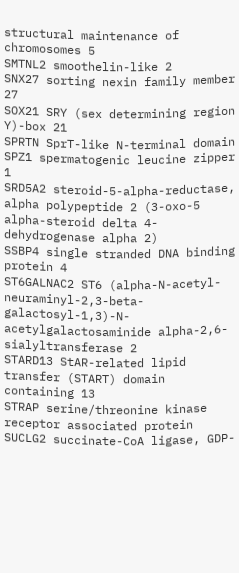structural maintenance of chromosomes 5
SMTNL2 smoothelin-like 2
SNX27 sorting nexin family member 27
SOX21 SRY (sex determining region Y)-box 21
SPRTN SprT-like N-terminal domain
SPZ1 spermatogenic leucine zipper 1
SRD5A2 steroid-5-alpha-reductase, alpha polypeptide 2 (3-oxo-5 alpha-steroid delta 4-dehydrogenase alpha 2)
SSBP4 single stranded DNA binding protein 4
ST6GALNAC2 ST6 (alpha-N-acetyl-neuraminyl-2,3-beta-galactosyl-1,3)-N-acetylgalactosaminide alpha-2,6-sialyltransferase 2
STARD13 StAR-related lipid transfer (START) domain containing 13
STRAP serine/threonine kinase receptor associated protein
SUCLG2 succinate-CoA ligase, GDP-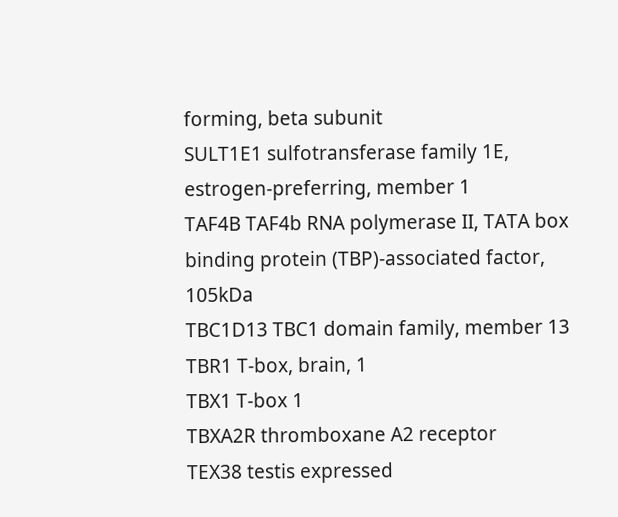forming, beta subunit
SULT1E1 sulfotransferase family 1E, estrogen-preferring, member 1
TAF4B TAF4b RNA polymerase II, TATA box binding protein (TBP)-associated factor, 105kDa
TBC1D13 TBC1 domain family, member 13
TBR1 T-box, brain, 1
TBX1 T-box 1
TBXA2R thromboxane A2 receptor
TEX38 testis expressed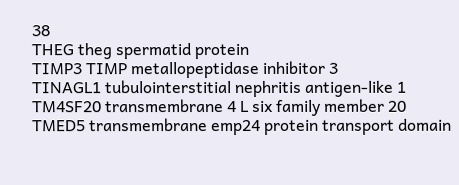38
THEG theg spermatid protein
TIMP3 TIMP metallopeptidase inhibitor 3
TINAGL1 tubulointerstitial nephritis antigen-like 1
TM4SF20 transmembrane 4 L six family member 20
TMED5 transmembrane emp24 protein transport domain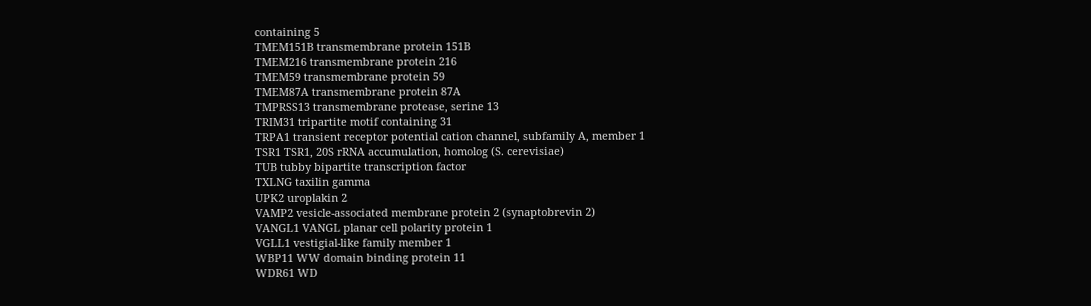containing 5
TMEM151B transmembrane protein 151B
TMEM216 transmembrane protein 216
TMEM59 transmembrane protein 59
TMEM87A transmembrane protein 87A
TMPRSS13 transmembrane protease, serine 13
TRIM31 tripartite motif containing 31
TRPA1 transient receptor potential cation channel, subfamily A, member 1
TSR1 TSR1, 20S rRNA accumulation, homolog (S. cerevisiae)
TUB tubby bipartite transcription factor
TXLNG taxilin gamma
UPK2 uroplakin 2
VAMP2 vesicle-associated membrane protein 2 (synaptobrevin 2)
VANGL1 VANGL planar cell polarity protein 1
VGLL1 vestigial-like family member 1
WBP11 WW domain binding protein 11
WDR61 WD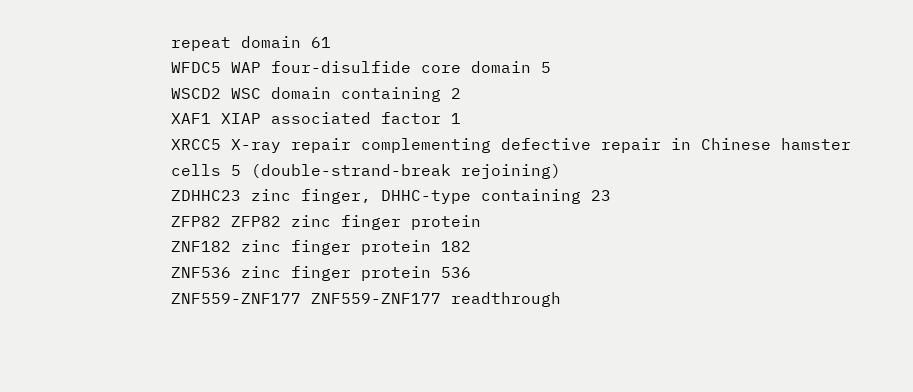repeat domain 61
WFDC5 WAP four-disulfide core domain 5
WSCD2 WSC domain containing 2
XAF1 XIAP associated factor 1
XRCC5 X-ray repair complementing defective repair in Chinese hamster cells 5 (double-strand-break rejoining)
ZDHHC23 zinc finger, DHHC-type containing 23
ZFP82 ZFP82 zinc finger protein
ZNF182 zinc finger protein 182
ZNF536 zinc finger protein 536
ZNF559-ZNF177 ZNF559-ZNF177 readthrough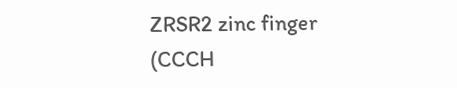ZRSR2 zinc finger (CCCH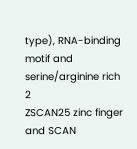type), RNA-binding motif and serine/arginine rich 2
ZSCAN25 zinc finger and SCAN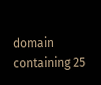domain containing 25